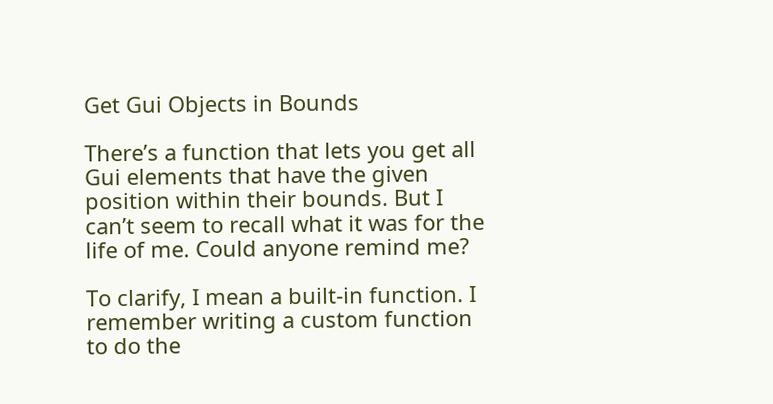Get Gui Objects in Bounds

There’s a function that lets you get all Gui elements that have the given position within their bounds. But I can’t seem to recall what it was for the life of me. Could anyone remind me?

To clarify, I mean a built-in function. I remember writing a custom function to do the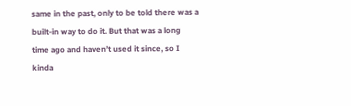same in the past, only to be told there was a built-in way to do it. But that was a long time ago and haven’t used it since, so I kinda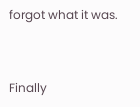forgot what it was.


Finally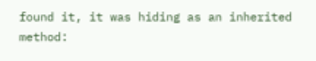found it, it was hiding as an inherited method: